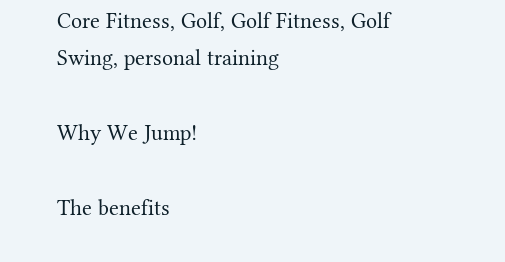Core Fitness, Golf, Golf Fitness, Golf Swing, personal training

Why We Jump!

The benefits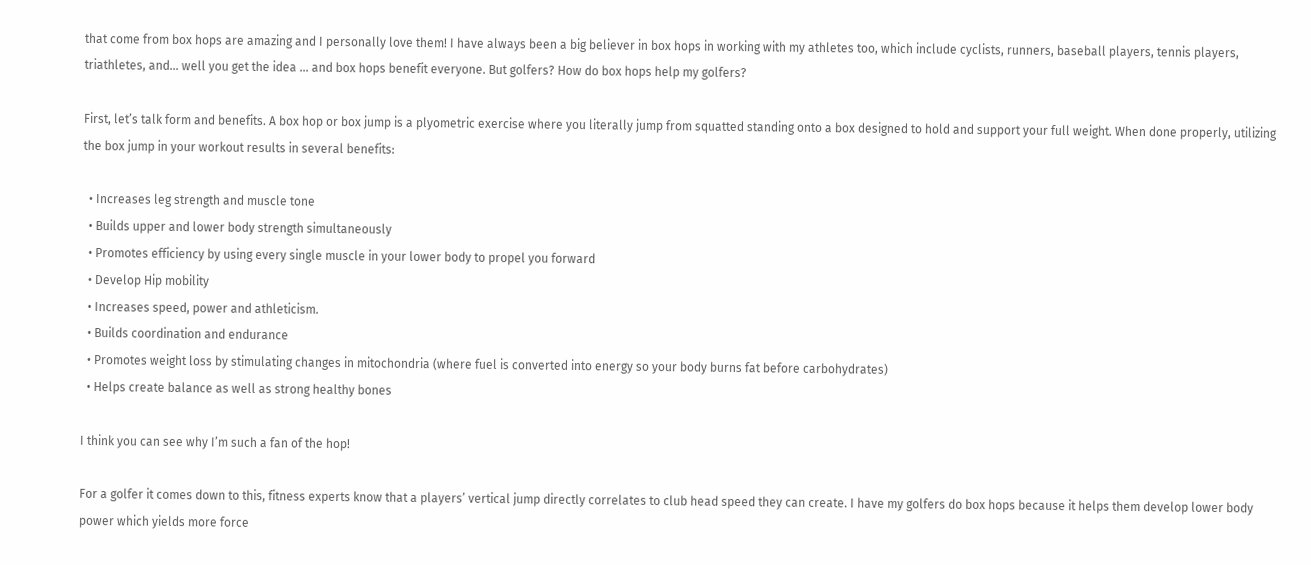that come from box hops are amazing and I personally love them! I have always been a big believer in box hops in working with my athletes too, which include cyclists, runners, baseball players, tennis players, triathletes, and… well you get the idea … and box hops benefit everyone. But golfers? How do box hops help my golfers?

First, let’s talk form and benefits. A box hop or box jump is a plyometric exercise where you literally jump from squatted standing onto a box designed to hold and support your full weight. When done properly, utilizing the box jump in your workout results in several benefits:

  • Increases leg strength and muscle tone
  • Builds upper and lower body strength simultaneously
  • Promotes efficiency by using every single muscle in your lower body to propel you forward
  • Develop Hip mobility
  • Increases speed, power and athleticism.
  • Builds coordination and endurance
  • Promotes weight loss by stimulating changes in mitochondria (where fuel is converted into energy so your body burns fat before carbohydrates)
  • Helps create balance as well as strong healthy bones

I think you can see why I’m such a fan of the hop!

For a golfer it comes down to this, fitness experts know that a players’ vertical jump directly correlates to club head speed they can create. I have my golfers do box hops because it helps them develop lower body power which yields more force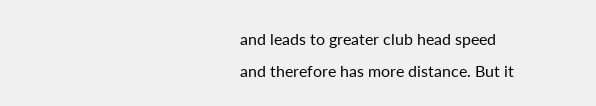and leads to greater club head speed and therefore has more distance. But it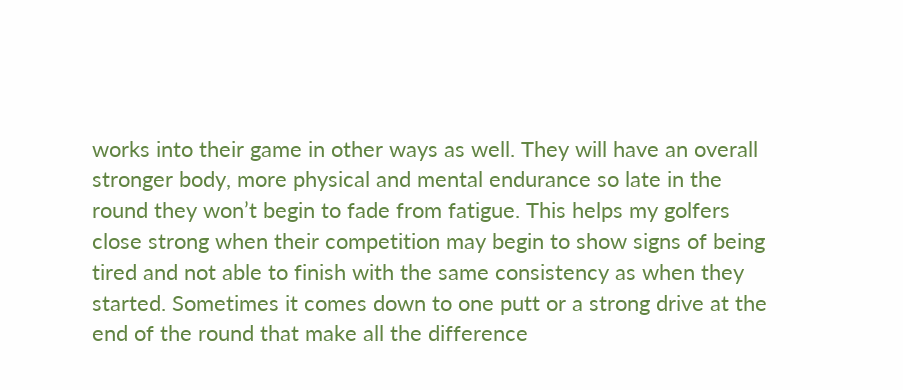works into their game in other ways as well. They will have an overall stronger body, more physical and mental endurance so late in the round they won’t begin to fade from fatigue. This helps my golfers close strong when their competition may begin to show signs of being tired and not able to finish with the same consistency as when they started. Sometimes it comes down to one putt or a strong drive at the end of the round that make all the difference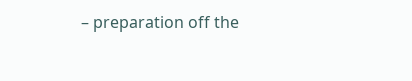– preparation off the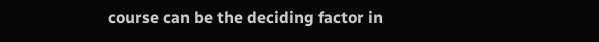course can be the deciding factor in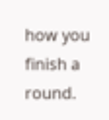how you finish a round.